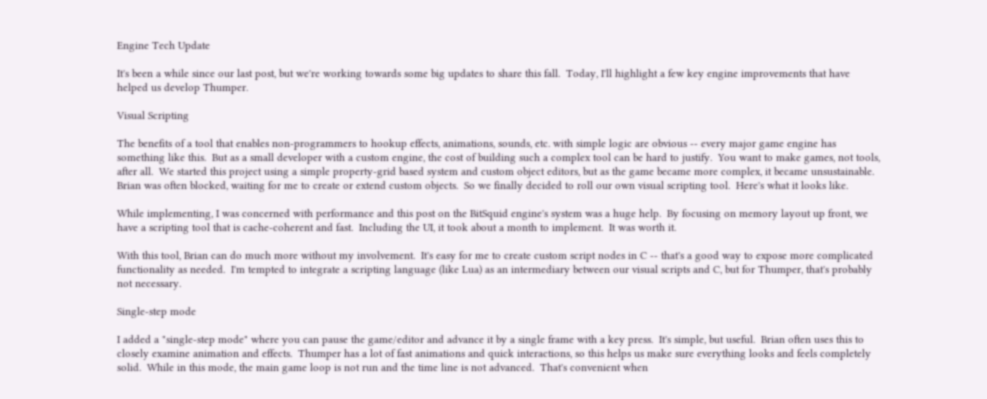Engine Tech Update

It's been a while since our last post, but we're working towards some big updates to share this fall.  Today, I'll highlight a few key engine improvements that have helped us develop Thumper.

Visual Scripting

The benefits of a tool that enables non-programmers to hookup effects, animations, sounds, etc. with simple logic are obvious -- every major game engine has something like this.  But as a small developer with a custom engine, the cost of building such a complex tool can be hard to justify.  You want to make games, not tools, after all.  We started this project using a simple property-grid based system and custom object editors, but as the game became more complex, it became unsustainable.  Brian was often blocked, waiting for me to create or extend custom objects.  So we finally decided to roll our own visual scripting tool.  Here's what it looks like.

While implementing, I was concerned with performance and this post on the BitSquid engine's system was a huge help.  By focusing on memory layout up front, we have a scripting tool that is cache-coherent and fast.  Including the UI, it took about a month to implement.  It was worth it.

With this tool, Brian can do much more without my involvement.  It's easy for me to create custom script nodes in C -- that's a good way to expose more complicated functionality as needed.  I'm tempted to integrate a scripting language (like Lua) as an intermediary between our visual scripts and C, but for Thumper, that's probably not necessary.

Single-step mode

I added a "single-step mode" where you can pause the game/editor and advance it by a single frame with a key press.  It's simple, but useful.  Brian often uses this to closely examine animation and effects.  Thumper has a lot of fast animations and quick interactions, so this helps us make sure everything looks and feels completely solid.  While in this mode, the main game loop is not run and the time line is not advanced.  That's convenient when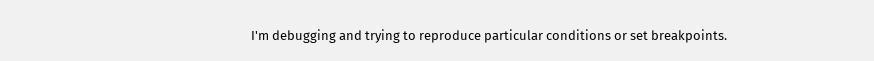I'm debugging and trying to reproduce particular conditions or set breakpoints.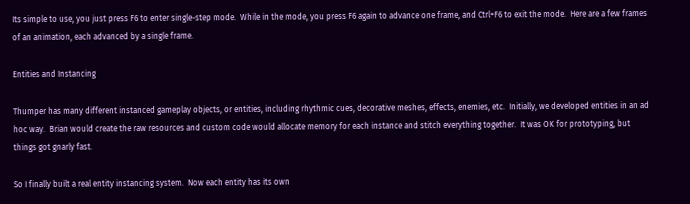Its simple to use, you just press F6 to enter single-step mode.  While in the mode, you press F6 again to advance one frame, and Ctrl+F6 to exit the mode.  Here are a few frames of an animation, each advanced by a single frame.

Entities and Instancing

Thumper has many different instanced gameplay objects, or entities, including rhythmic cues, decorative meshes, effects, enemies, etc.  Initially, we developed entities in an ad hoc way.  Brian would create the raw resources and custom code would allocate memory for each instance and stitch everything together.  It was OK for prototyping, but things got gnarly fast.

So I finally built a real entity instancing system.  Now each entity has its own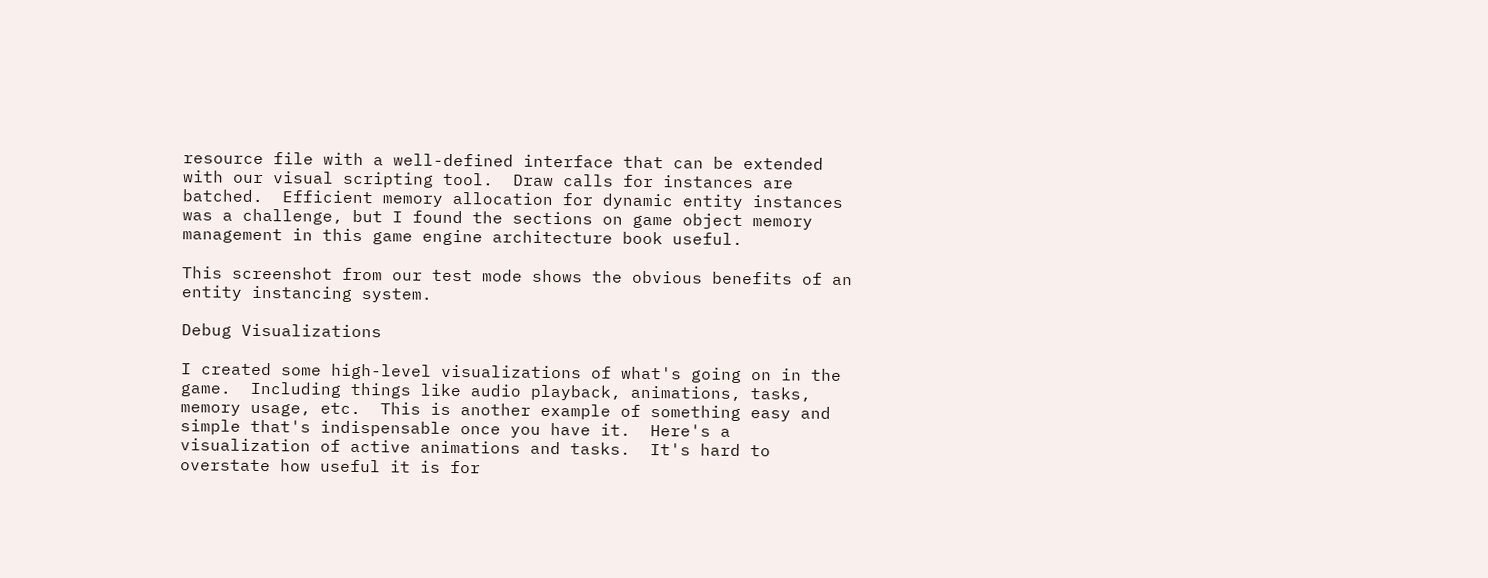resource file with a well-defined interface that can be extended with our visual scripting tool.  Draw calls for instances are batched.  Efficient memory allocation for dynamic entity instances was a challenge, but I found the sections on game object memory management in this game engine architecture book useful.

This screenshot from our test mode shows the obvious benefits of an entity instancing system.

Debug Visualizations

I created some high-level visualizations of what's going on in the game.  Including things like audio playback, animations, tasks, memory usage, etc.  This is another example of something easy and simple that's indispensable once you have it.  Here's a visualization of active animations and tasks.  It's hard to overstate how useful it is for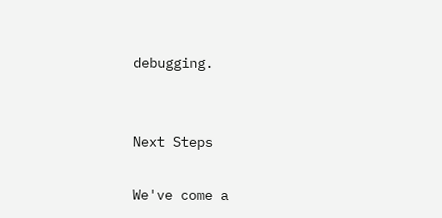debugging.


Next Steps

We've come a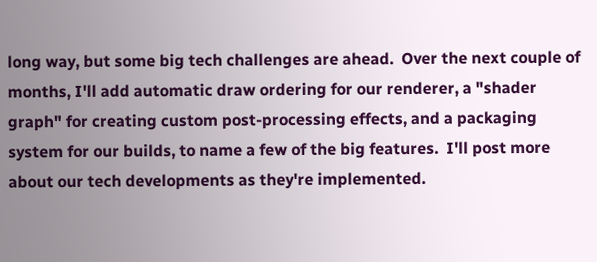long way, but some big tech challenges are ahead.  Over the next couple of months, I'll add automatic draw ordering for our renderer, a "shader graph" for creating custom post-processing effects, and a packaging system for our builds, to name a few of the big features.  I'll post more about our tech developments as they're implemented.